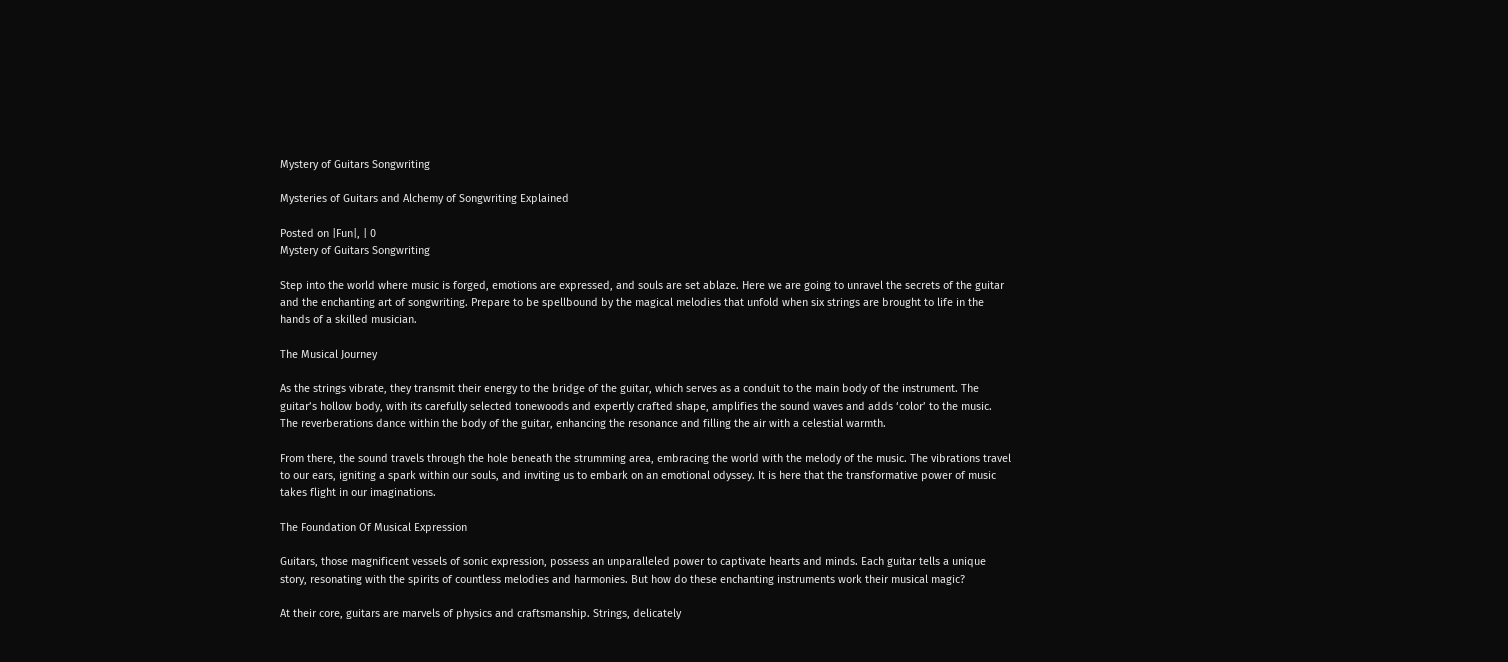Mystery of Guitars Songwriting

Mysteries of Guitars and Alchemy of Songwriting Explained

Posted on |Fun|, | 0
Mystery of Guitars Songwriting

Step into the world where music is forged, emotions are expressed, and souls are set ablaze. Here we are going to unravel the secrets of the guitar and the enchanting art of songwriting. Prepare to be spellbound by the magical melodies that unfold when six strings are brought to life in the hands of a skilled musician.

The Musical Journey

As the strings vibrate, they transmit their energy to the bridge of the guitar, which serves as a conduit to the main body of the instrument. The guitar’s hollow body, with its carefully selected tonewoods and expertly crafted shape, amplifies the sound waves and adds ‘color’ to the music. The reverberations dance within the body of the guitar, enhancing the resonance and filling the air with a celestial warmth.

From there, the sound travels through the hole beneath the strumming area, embracing the world with the melody of the music. The vibrations travel to our ears, igniting a spark within our souls, and inviting us to embark on an emotional odyssey. It is here that the transformative power of music takes flight in our imaginations.

The Foundation Of Musical Expression

Guitars, those magnificent vessels of sonic expression, possess an unparalleled power to captivate hearts and minds. Each guitar tells a unique story, resonating with the spirits of countless melodies and harmonies. But how do these enchanting instruments work their musical magic?

At their core, guitars are marvels of physics and craftsmanship. Strings, delicately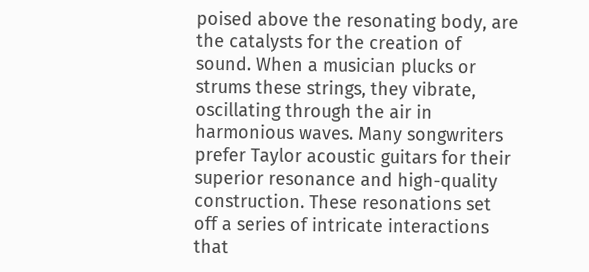poised above the resonating body, are the catalysts for the creation of sound. When a musician plucks or strums these strings, they vibrate, oscillating through the air in harmonious waves. Many songwriters prefer Taylor acoustic guitars for their superior resonance and high-quality construction. These resonations set off a series of intricate interactions that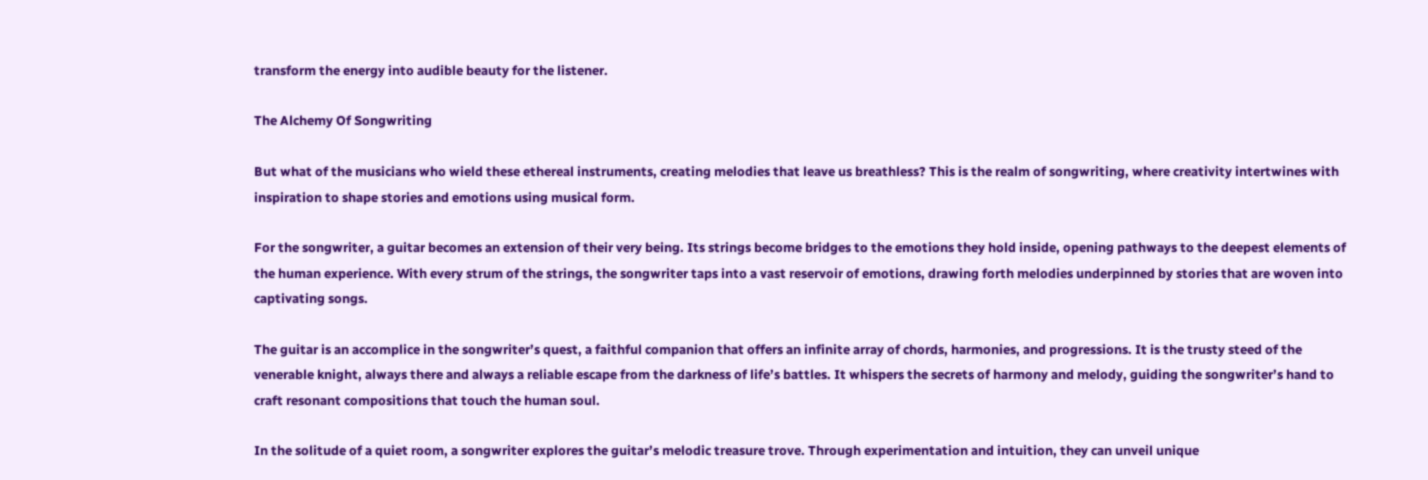transform the energy into audible beauty for the listener.

The Alchemy Of Songwriting

But what of the musicians who wield these ethereal instruments, creating melodies that leave us breathless? This is the realm of songwriting, where creativity intertwines with inspiration to shape stories and emotions using musical form.

For the songwriter, a guitar becomes an extension of their very being. Its strings become bridges to the emotions they hold inside, opening pathways to the deepest elements of the human experience. With every strum of the strings, the songwriter taps into a vast reservoir of emotions, drawing forth melodies underpinned by stories that are woven into captivating songs.

The guitar is an accomplice in the songwriter’s quest, a faithful companion that offers an infinite array of chords, harmonies, and progressions. It is the trusty steed of the venerable knight, always there and always a reliable escape from the darkness of life’s battles. It whispers the secrets of harmony and melody, guiding the songwriter’s hand to craft resonant compositions that touch the human soul.

In the solitude of a quiet room, a songwriter explores the guitar’s melodic treasure trove. Through experimentation and intuition, they can unveil unique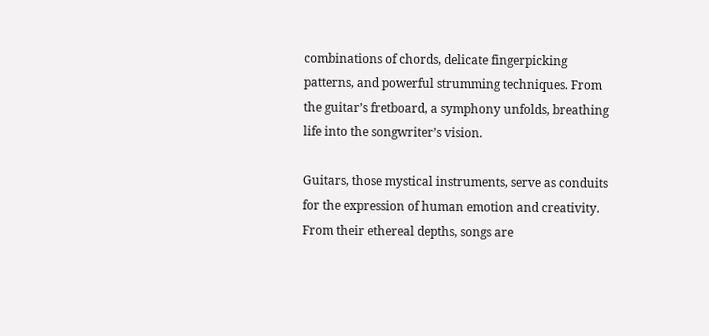combinations of chords, delicate fingerpicking patterns, and powerful strumming techniques. From the guitar’s fretboard, a symphony unfolds, breathing life into the songwriter’s vision.

Guitars, those mystical instruments, serve as conduits for the expression of human emotion and creativity. From their ethereal depths, songs are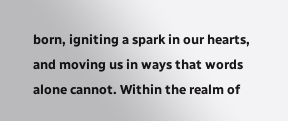born, igniting a spark in our hearts, and moving us in ways that words alone cannot. Within the realm of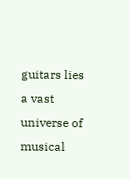guitars lies a vast universe of musical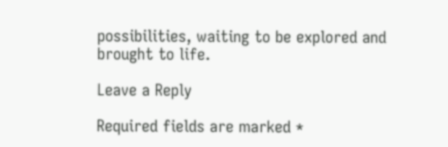possibilities, waiting to be explored and brought to life.

Leave a Reply

Required fields are marked *